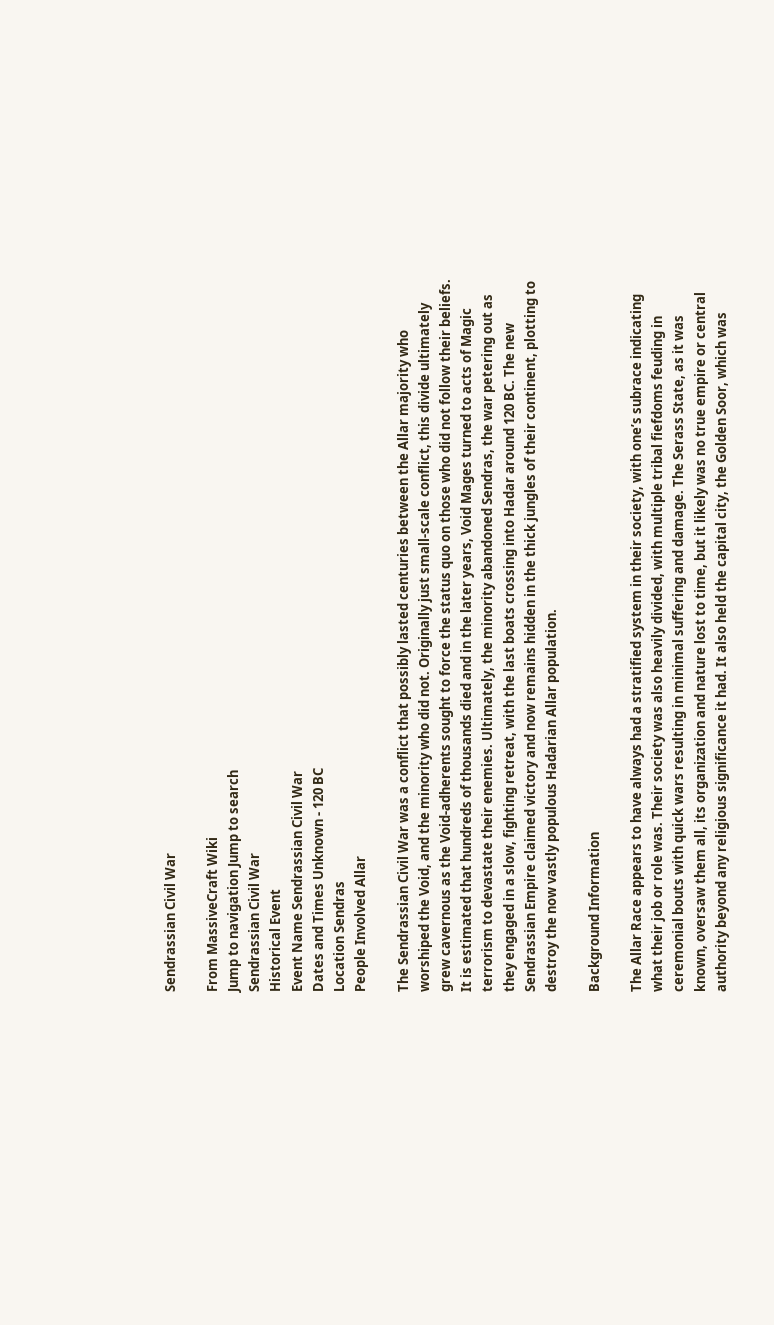Sendrassian Civil War

From MassiveCraft Wiki
Jump to navigation Jump to search
Sendrassian Civil War
Historical Event
Event Name Sendrassian Civil War
Dates and Times Unknown - 120 BC
Location Sendras
People Involved Allar

The Sendrassian Civil War was a conflict that possibly lasted centuries between the Allar majority who worshiped the Void, and the minority who did not. Originally just small-scale conflict, this divide ultimately grew cavernous as the Void-adherents sought to force the status quo on those who did not follow their beliefs. It is estimated that hundreds of thousands died and in the later years, Void Mages turned to acts of Magic terrorism to devastate their enemies. Ultimately, the minority abandoned Sendras, the war petering out as they engaged in a slow, fighting retreat, with the last boats crossing into Hadar around 120 BC. The new Sendrassian Empire claimed victory and now remains hidden in the thick jungles of their continent, plotting to destroy the now vastly populous Hadarian Allar population.

Background Information

The Allar Race appears to have always had a stratified system in their society, with one’s subrace indicating what their job or role was. Their society was also heavily divided, with multiple tribal fiefdoms feuding in ceremonial bouts with quick wars resulting in minimal suffering and damage. The Serass State, as it was known, oversaw them all, its organization and nature lost to time, but it likely was no true empire or central authority beyond any religious significance it had. It also held the capital city, the Golden Soor, which was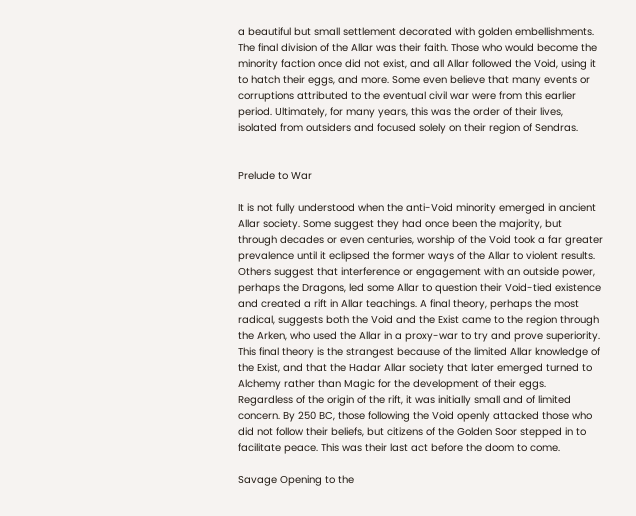a beautiful but small settlement decorated with golden embellishments. The final division of the Allar was their faith. Those who would become the minority faction once did not exist, and all Allar followed the Void, using it to hatch their eggs, and more. Some even believe that many events or corruptions attributed to the eventual civil war were from this earlier period. Ultimately, for many years, this was the order of their lives, isolated from outsiders and focused solely on their region of Sendras.


Prelude to War

It is not fully understood when the anti-Void minority emerged in ancient Allar society. Some suggest they had once been the majority, but through decades or even centuries, worship of the Void took a far greater prevalence until it eclipsed the former ways of the Allar to violent results. Others suggest that interference or engagement with an outside power, perhaps the Dragons, led some Allar to question their Void-tied existence and created a rift in Allar teachings. A final theory, perhaps the most radical, suggests both the Void and the Exist came to the region through the Arken, who used the Allar in a proxy-war to try and prove superiority. This final theory is the strangest because of the limited Allar knowledge of the Exist, and that the Hadar Allar society that later emerged turned to Alchemy rather than Magic for the development of their eggs. Regardless of the origin of the rift, it was initially small and of limited concern. By 250 BC, those following the Void openly attacked those who did not follow their beliefs, but citizens of the Golden Soor stepped in to facilitate peace. This was their last act before the doom to come.

Savage Opening to the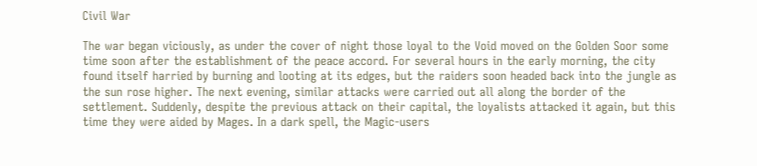Civil War

The war began viciously, as under the cover of night those loyal to the Void moved on the Golden Soor some time soon after the establishment of the peace accord. For several hours in the early morning, the city found itself harried by burning and looting at its edges, but the raiders soon headed back into the jungle as the sun rose higher. The next evening, similar attacks were carried out all along the border of the settlement. Suddenly, despite the previous attack on their capital, the loyalists attacked it again, but this time they were aided by Mages. In a dark spell, the Magic-users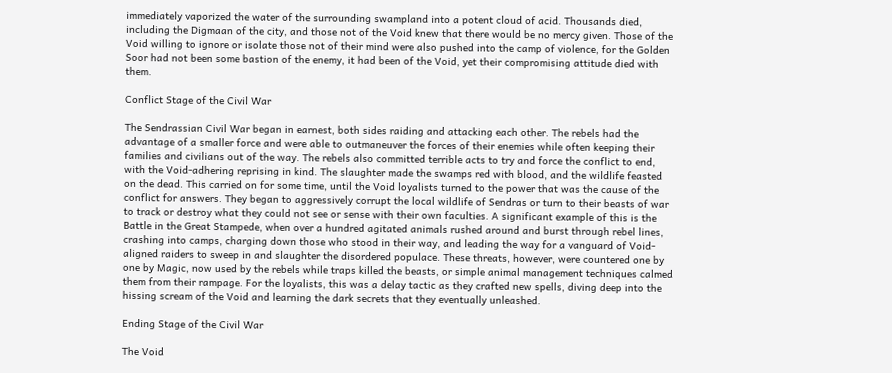immediately vaporized the water of the surrounding swampland into a potent cloud of acid. Thousands died, including the Digmaan of the city, and those not of the Void knew that there would be no mercy given. Those of the Void willing to ignore or isolate those not of their mind were also pushed into the camp of violence, for the Golden Soor had not been some bastion of the enemy, it had been of the Void, yet their compromising attitude died with them.

Conflict Stage of the Civil War

The Sendrassian Civil War began in earnest, both sides raiding and attacking each other. The rebels had the advantage of a smaller force and were able to outmaneuver the forces of their enemies while often keeping their families and civilians out of the way. The rebels also committed terrible acts to try and force the conflict to end, with the Void-adhering reprising in kind. The slaughter made the swamps red with blood, and the wildlife feasted on the dead. This carried on for some time, until the Void loyalists turned to the power that was the cause of the conflict for answers. They began to aggressively corrupt the local wildlife of Sendras or turn to their beasts of war to track or destroy what they could not see or sense with their own faculties. A significant example of this is the Battle in the Great Stampede, when over a hundred agitated animals rushed around and burst through rebel lines, crashing into camps, charging down those who stood in their way, and leading the way for a vanguard of Void-aligned raiders to sweep in and slaughter the disordered populace. These threats, however, were countered one by one by Magic, now used by the rebels while traps killed the beasts, or simple animal management techniques calmed them from their rampage. For the loyalists, this was a delay tactic as they crafted new spells, diving deep into the hissing scream of the Void and learning the dark secrets that they eventually unleashed.

Ending Stage of the Civil War

The Void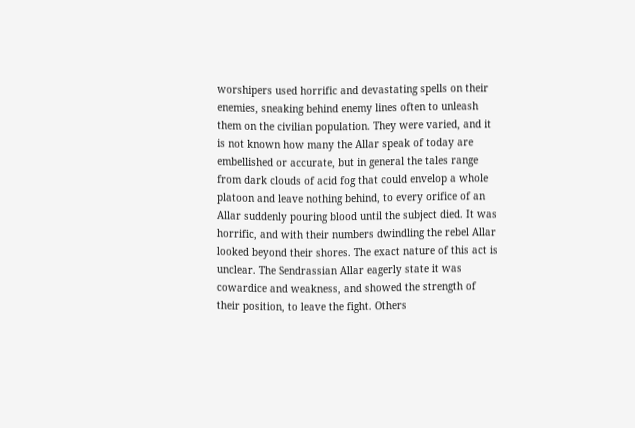worshipers used horrific and devastating spells on their enemies, sneaking behind enemy lines often to unleash them on the civilian population. They were varied, and it is not known how many the Allar speak of today are embellished or accurate, but in general the tales range from dark clouds of acid fog that could envelop a whole platoon and leave nothing behind, to every orifice of an Allar suddenly pouring blood until the subject died. It was horrific, and with their numbers dwindling the rebel Allar looked beyond their shores. The exact nature of this act is unclear. The Sendrassian Allar eagerly state it was cowardice and weakness, and showed the strength of their position, to leave the fight. Others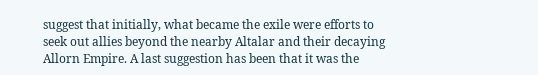suggest that initially, what became the exile were efforts to seek out allies beyond the nearby Altalar and their decaying Allorn Empire. A last suggestion has been that it was the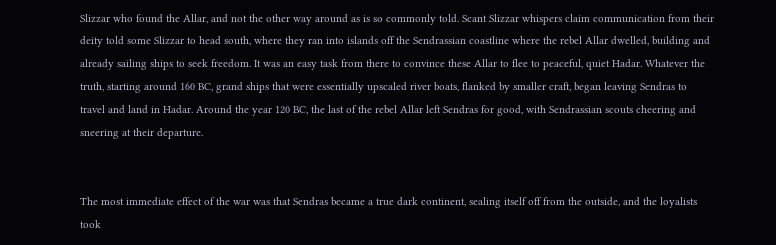Slizzar who found the Allar, and not the other way around as is so commonly told. Scant Slizzar whispers claim communication from their deity told some Slizzar to head south, where they ran into islands off the Sendrassian coastline where the rebel Allar dwelled, building and already sailing ships to seek freedom. It was an easy task from there to convince these Allar to flee to peaceful, quiet Hadar. Whatever the truth, starting around 160 BC, grand ships that were essentially upscaled river boats, flanked by smaller craft, began leaving Sendras to travel and land in Hadar. Around the year 120 BC, the last of the rebel Allar left Sendras for good, with Sendrassian scouts cheering and sneering at their departure.


The most immediate effect of the war was that Sendras became a true dark continent, sealing itself off from the outside, and the loyalists took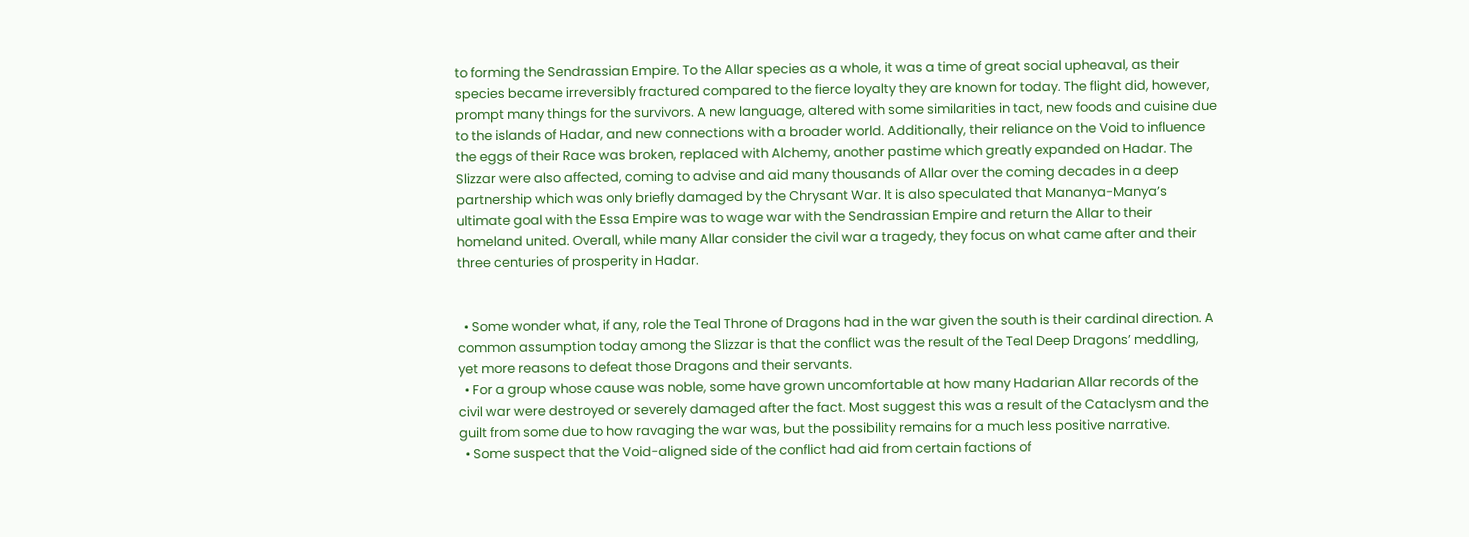to forming the Sendrassian Empire. To the Allar species as a whole, it was a time of great social upheaval, as their species became irreversibly fractured compared to the fierce loyalty they are known for today. The flight did, however, prompt many things for the survivors. A new language, altered with some similarities in tact, new foods and cuisine due to the islands of Hadar, and new connections with a broader world. Additionally, their reliance on the Void to influence the eggs of their Race was broken, replaced with Alchemy, another pastime which greatly expanded on Hadar. The Slizzar were also affected, coming to advise and aid many thousands of Allar over the coming decades in a deep partnership which was only briefly damaged by the Chrysant War. It is also speculated that Mananya-Manya’s ultimate goal with the Essa Empire was to wage war with the Sendrassian Empire and return the Allar to their homeland united. Overall, while many Allar consider the civil war a tragedy, they focus on what came after and their three centuries of prosperity in Hadar.


  • Some wonder what, if any, role the Teal Throne of Dragons had in the war given the south is their cardinal direction. A common assumption today among the Slizzar is that the conflict was the result of the Teal Deep Dragons’ meddling, yet more reasons to defeat those Dragons and their servants.
  • For a group whose cause was noble, some have grown uncomfortable at how many Hadarian Allar records of the civil war were destroyed or severely damaged after the fact. Most suggest this was a result of the Cataclysm and the guilt from some due to how ravaging the war was, but the possibility remains for a much less positive narrative.
  • Some suspect that the Void-aligned side of the conflict had aid from certain factions of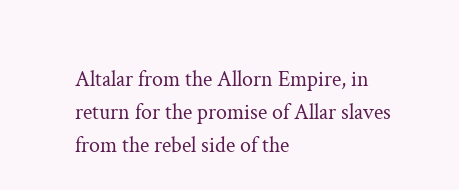Altalar from the Allorn Empire, in return for the promise of Allar slaves from the rebel side of the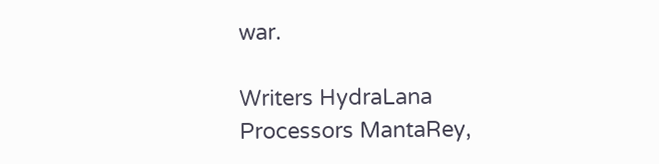war.

Writers HydraLana
Processors MantaRey,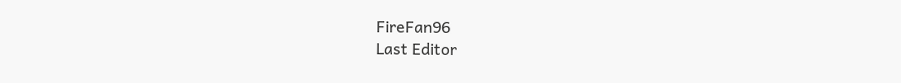FireFan96
Last Editor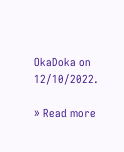OkaDoka on 12/10/2022.

» Read more